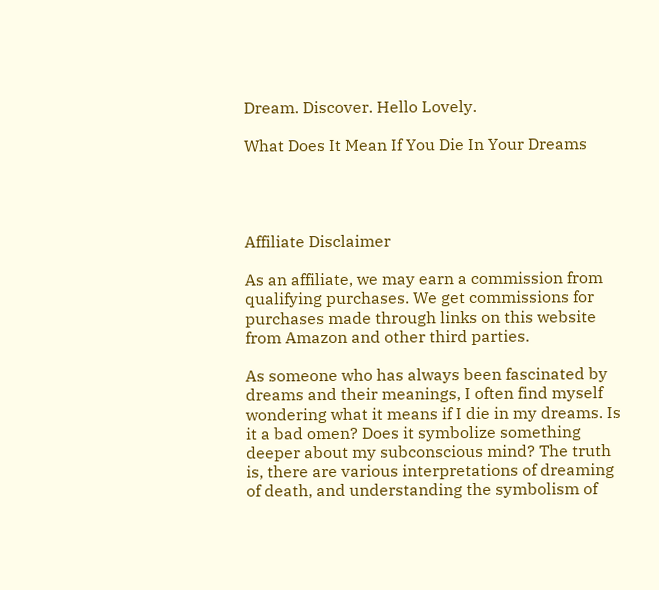Dream. Discover. Hello Lovely.

What Does It Mean If You Die In Your Dreams




Affiliate Disclaimer

As an affiliate, we may earn a commission from qualifying purchases. We get commissions for purchases made through links on this website from Amazon and other third parties.

As someone who has always been fascinated by dreams and their meanings, I often find myself wondering what it means if I die in my dreams. Is it a bad omen? Does it symbolize something deeper about my subconscious mind? The truth is, there are various interpretations of dreaming of death, and understanding the symbolism of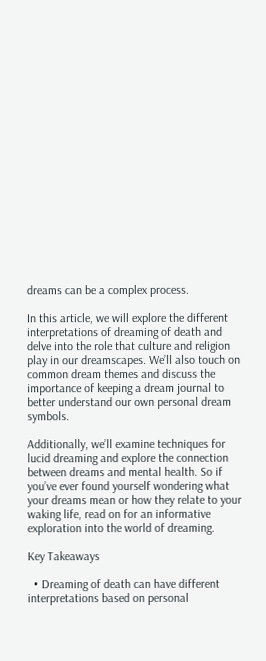dreams can be a complex process.

In this article, we will explore the different interpretations of dreaming of death and delve into the role that culture and religion play in our dreamscapes. We’ll also touch on common dream themes and discuss the importance of keeping a dream journal to better understand our own personal dream symbols.

Additionally, we’ll examine techniques for lucid dreaming and explore the connection between dreams and mental health. So if you’ve ever found yourself wondering what your dreams mean or how they relate to your waking life, read on for an informative exploration into the world of dreaming.

Key Takeaways

  • Dreaming of death can have different interpretations based on personal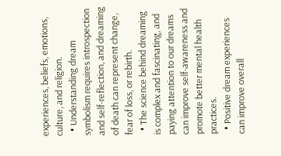experiences, beliefs, emotions, culture, and religion.
  • Understanding dream symbolism requires introspection and self-reflection, and dreaming of death can represent change, fear of loss, or rebirth.
  • The science behind dreaming is complex and fascinating, and paying attention to our dreams can improve self-awareness and promote better mental health practices.
  • Positive dream experiences can improve overall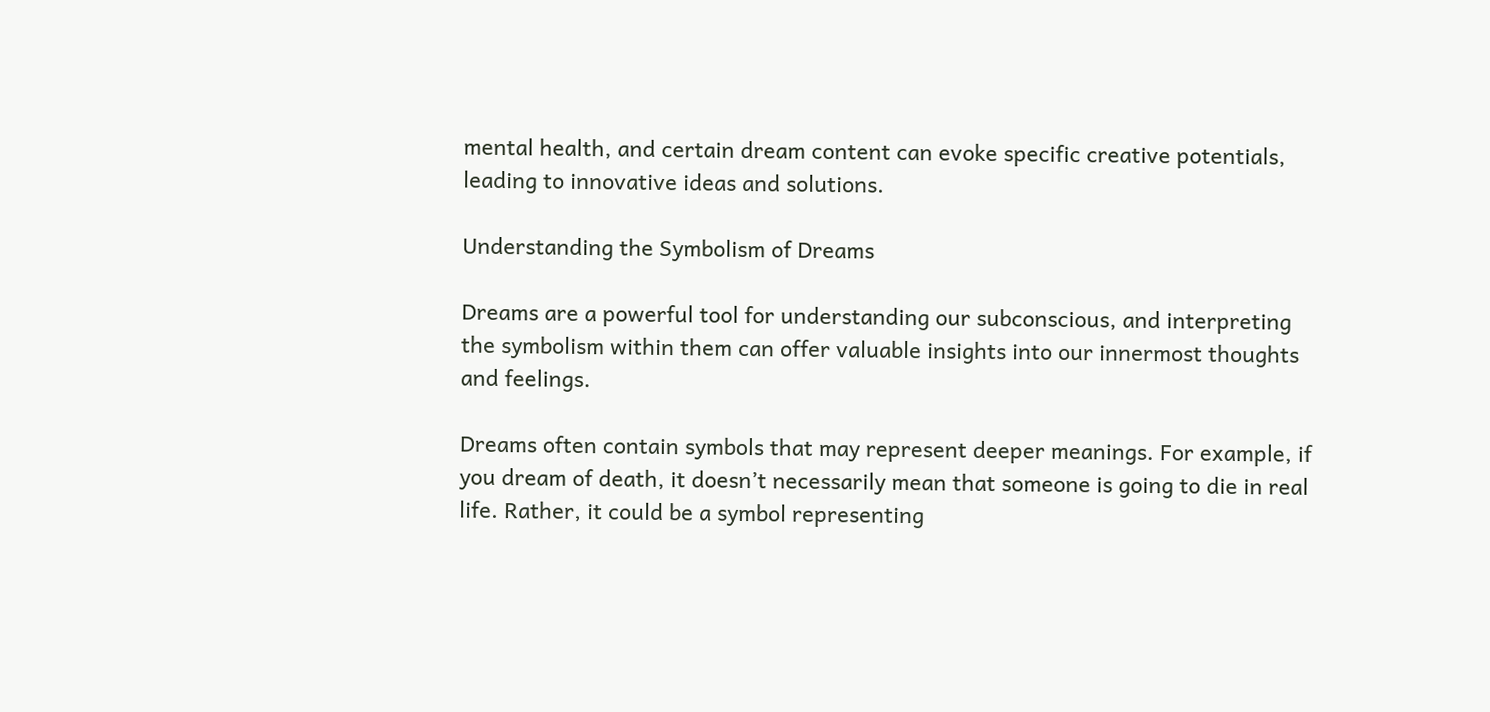mental health, and certain dream content can evoke specific creative potentials, leading to innovative ideas and solutions.

Understanding the Symbolism of Dreams

Dreams are a powerful tool for understanding our subconscious, and interpreting the symbolism within them can offer valuable insights into our innermost thoughts and feelings.

Dreams often contain symbols that may represent deeper meanings. For example, if you dream of death, it doesn’t necessarily mean that someone is going to die in real life. Rather, it could be a symbol representing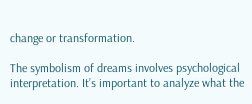change or transformation.

The symbolism of dreams involves psychological interpretation. It’s important to analyze what the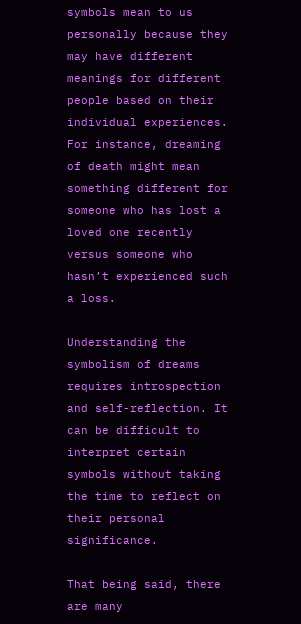symbols mean to us personally because they may have different meanings for different people based on their individual experiences. For instance, dreaming of death might mean something different for someone who has lost a loved one recently versus someone who hasn’t experienced such a loss.

Understanding the symbolism of dreams requires introspection and self-reflection. It can be difficult to interpret certain symbols without taking the time to reflect on their personal significance.

That being said, there are many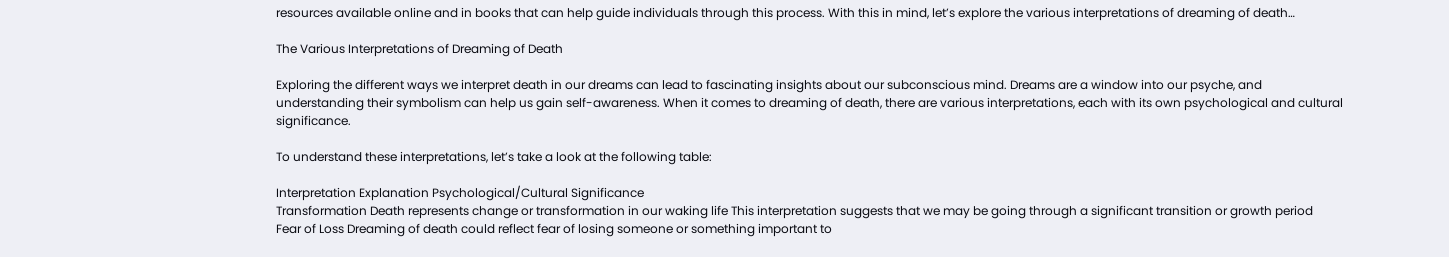resources available online and in books that can help guide individuals through this process. With this in mind, let’s explore the various interpretations of dreaming of death…

The Various Interpretations of Dreaming of Death

Exploring the different ways we interpret death in our dreams can lead to fascinating insights about our subconscious mind. Dreams are a window into our psyche, and understanding their symbolism can help us gain self-awareness. When it comes to dreaming of death, there are various interpretations, each with its own psychological and cultural significance.

To understand these interpretations, let’s take a look at the following table:

Interpretation Explanation Psychological/Cultural Significance
Transformation Death represents change or transformation in our waking life This interpretation suggests that we may be going through a significant transition or growth period
Fear of Loss Dreaming of death could reflect fear of losing someone or something important to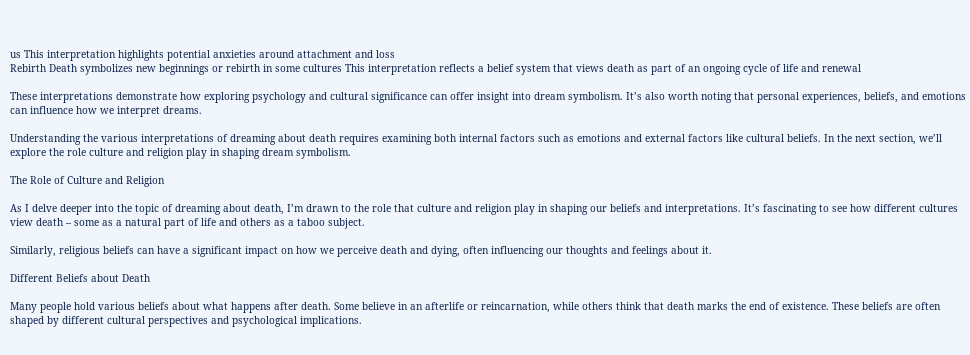us This interpretation highlights potential anxieties around attachment and loss
Rebirth Death symbolizes new beginnings or rebirth in some cultures This interpretation reflects a belief system that views death as part of an ongoing cycle of life and renewal

These interpretations demonstrate how exploring psychology and cultural significance can offer insight into dream symbolism. It’s also worth noting that personal experiences, beliefs, and emotions can influence how we interpret dreams.

Understanding the various interpretations of dreaming about death requires examining both internal factors such as emotions and external factors like cultural beliefs. In the next section, we’ll explore the role culture and religion play in shaping dream symbolism.

The Role of Culture and Religion

As I delve deeper into the topic of dreaming about death, I’m drawn to the role that culture and religion play in shaping our beliefs and interpretations. It’s fascinating to see how different cultures view death – some as a natural part of life and others as a taboo subject.

Similarly, religious beliefs can have a significant impact on how we perceive death and dying, often influencing our thoughts and feelings about it.

Different Beliefs about Death

Many people hold various beliefs about what happens after death. Some believe in an afterlife or reincarnation, while others think that death marks the end of existence. These beliefs are often shaped by different cultural perspectives and psychological implications.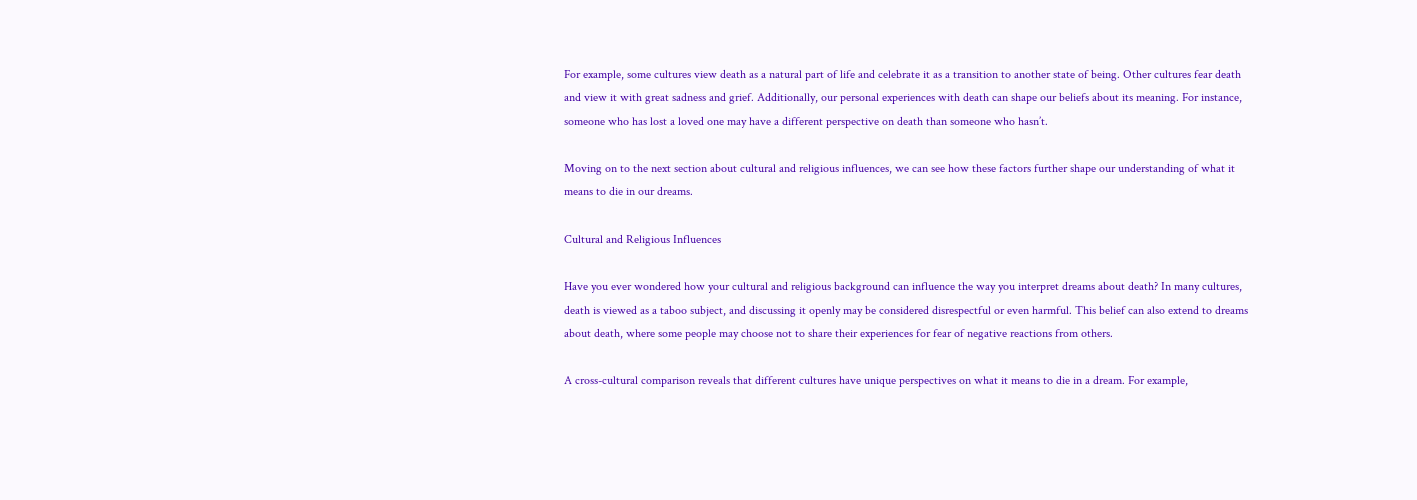For example, some cultures view death as a natural part of life and celebrate it as a transition to another state of being. Other cultures fear death and view it with great sadness and grief. Additionally, our personal experiences with death can shape our beliefs about its meaning. For instance, someone who has lost a loved one may have a different perspective on death than someone who hasn’t.

Moving on to the next section about cultural and religious influences, we can see how these factors further shape our understanding of what it means to die in our dreams.

Cultural and Religious Influences

Have you ever wondered how your cultural and religious background can influence the way you interpret dreams about death? In many cultures, death is viewed as a taboo subject, and discussing it openly may be considered disrespectful or even harmful. This belief can also extend to dreams about death, where some people may choose not to share their experiences for fear of negative reactions from others.

A cross-cultural comparison reveals that different cultures have unique perspectives on what it means to die in a dream. For example,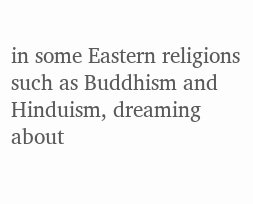in some Eastern religions such as Buddhism and Hinduism, dreaming about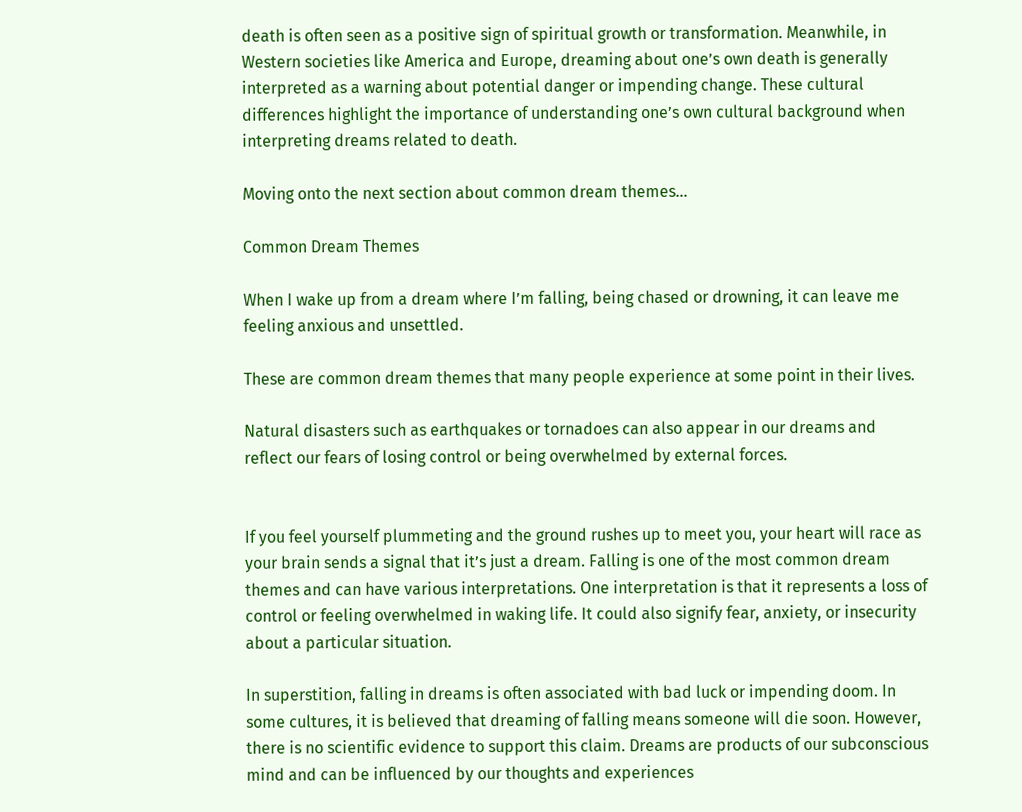death is often seen as a positive sign of spiritual growth or transformation. Meanwhile, in Western societies like America and Europe, dreaming about one’s own death is generally interpreted as a warning about potential danger or impending change. These cultural differences highlight the importance of understanding one’s own cultural background when interpreting dreams related to death.

Moving onto the next section about common dream themes…

Common Dream Themes

When I wake up from a dream where I’m falling, being chased or drowning, it can leave me feeling anxious and unsettled.

These are common dream themes that many people experience at some point in their lives.

Natural disasters such as earthquakes or tornadoes can also appear in our dreams and reflect our fears of losing control or being overwhelmed by external forces.


If you feel yourself plummeting and the ground rushes up to meet you, your heart will race as your brain sends a signal that it’s just a dream. Falling is one of the most common dream themes and can have various interpretations. One interpretation is that it represents a loss of control or feeling overwhelmed in waking life. It could also signify fear, anxiety, or insecurity about a particular situation.

In superstition, falling in dreams is often associated with bad luck or impending doom. In some cultures, it is believed that dreaming of falling means someone will die soon. However, there is no scientific evidence to support this claim. Dreams are products of our subconscious mind and can be influenced by our thoughts and experiences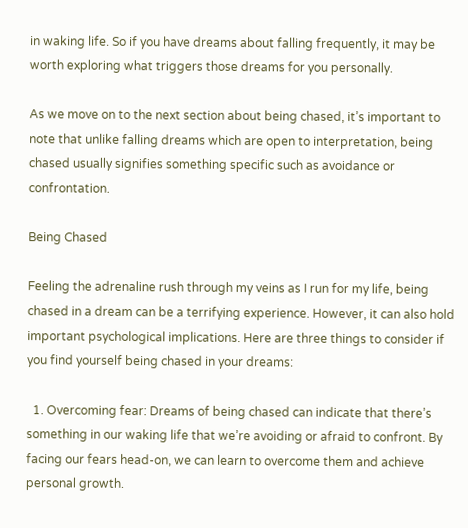in waking life. So if you have dreams about falling frequently, it may be worth exploring what triggers those dreams for you personally.

As we move on to the next section about being chased, it’s important to note that unlike falling dreams which are open to interpretation, being chased usually signifies something specific such as avoidance or confrontation.

Being Chased

Feeling the adrenaline rush through my veins as I run for my life, being chased in a dream can be a terrifying experience. However, it can also hold important psychological implications. Here are three things to consider if you find yourself being chased in your dreams:

  1. Overcoming fear: Dreams of being chased can indicate that there’s something in our waking life that we’re avoiding or afraid to confront. By facing our fears head-on, we can learn to overcome them and achieve personal growth.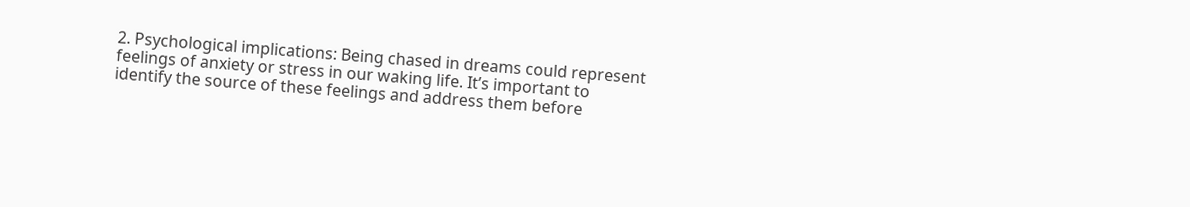2. Psychological implications: Being chased in dreams could represent feelings of anxiety or stress in our waking life. It’s important to identify the source of these feelings and address them before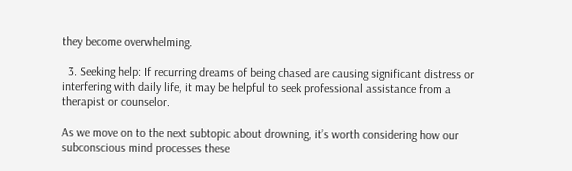they become overwhelming.

  3. Seeking help: If recurring dreams of being chased are causing significant distress or interfering with daily life, it may be helpful to seek professional assistance from a therapist or counselor.

As we move on to the next subtopic about drowning, it’s worth considering how our subconscious mind processes these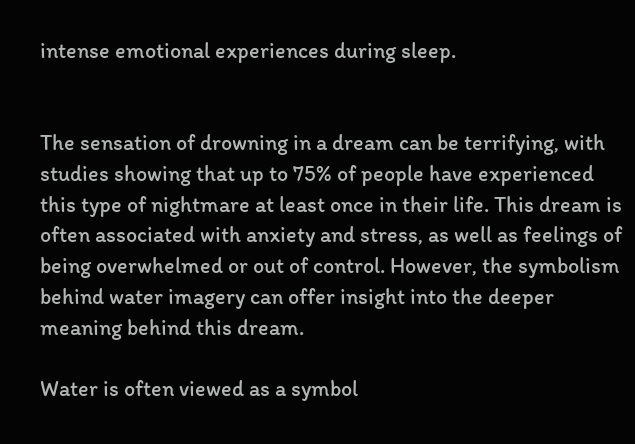intense emotional experiences during sleep.


The sensation of drowning in a dream can be terrifying, with studies showing that up to 75% of people have experienced this type of nightmare at least once in their life. This dream is often associated with anxiety and stress, as well as feelings of being overwhelmed or out of control. However, the symbolism behind water imagery can offer insight into the deeper meaning behind this dream.

Water is often viewed as a symbol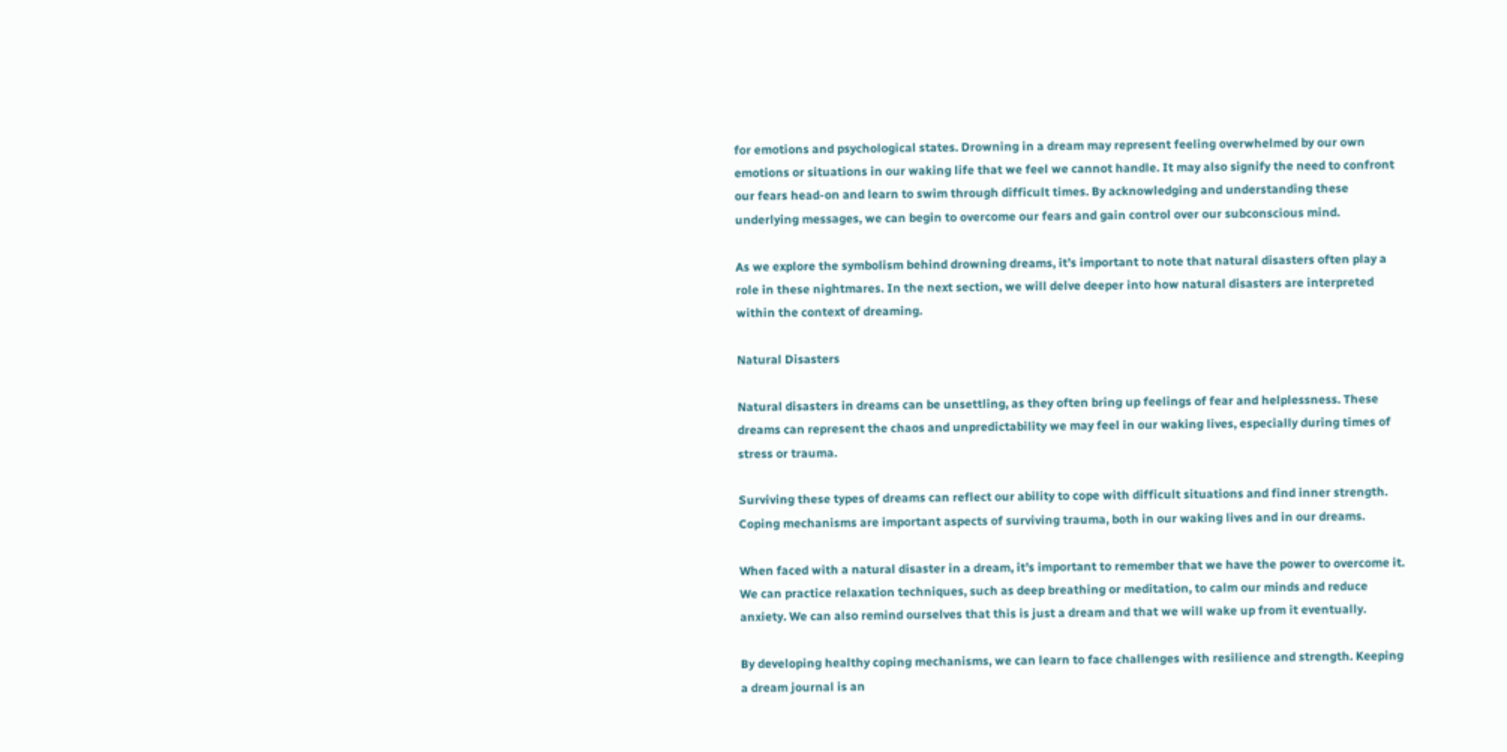for emotions and psychological states. Drowning in a dream may represent feeling overwhelmed by our own emotions or situations in our waking life that we feel we cannot handle. It may also signify the need to confront our fears head-on and learn to swim through difficult times. By acknowledging and understanding these underlying messages, we can begin to overcome our fears and gain control over our subconscious mind.

As we explore the symbolism behind drowning dreams, it’s important to note that natural disasters often play a role in these nightmares. In the next section, we will delve deeper into how natural disasters are interpreted within the context of dreaming.

Natural Disasters

Natural disasters in dreams can be unsettling, as they often bring up feelings of fear and helplessness. These dreams can represent the chaos and unpredictability we may feel in our waking lives, especially during times of stress or trauma.

Surviving these types of dreams can reflect our ability to cope with difficult situations and find inner strength. Coping mechanisms are important aspects of surviving trauma, both in our waking lives and in our dreams.

When faced with a natural disaster in a dream, it’s important to remember that we have the power to overcome it. We can practice relaxation techniques, such as deep breathing or meditation, to calm our minds and reduce anxiety. We can also remind ourselves that this is just a dream and that we will wake up from it eventually.

By developing healthy coping mechanisms, we can learn to face challenges with resilience and strength. Keeping a dream journal is an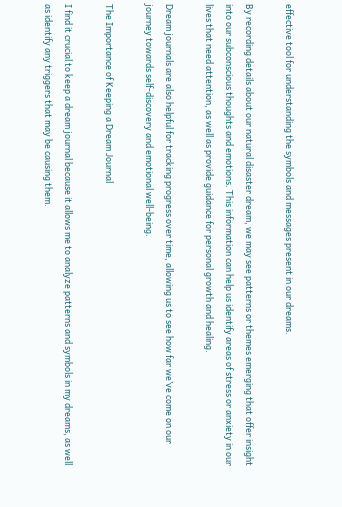effective tool for understanding the symbols and messages present in our dreams.

By recording details about our natural disaster dream, we may see patterns or themes emerging that offer insight into our subconscious thoughts and emotions. This information can help us identify areas of stress or anxiety in our lives that need attention, as well as provide guidance for personal growth and healing.

Dream journals are also helpful for tracking progress over time, allowing us to see how far we’ve come on our journey towards self-discovery and emotional well-being.

The Importance of Keeping a Dream Journal

I find it crucial to keep a dream journal because it allows me to analyze patterns and symbols in my dreams, as well as identify any triggers that may be causing them.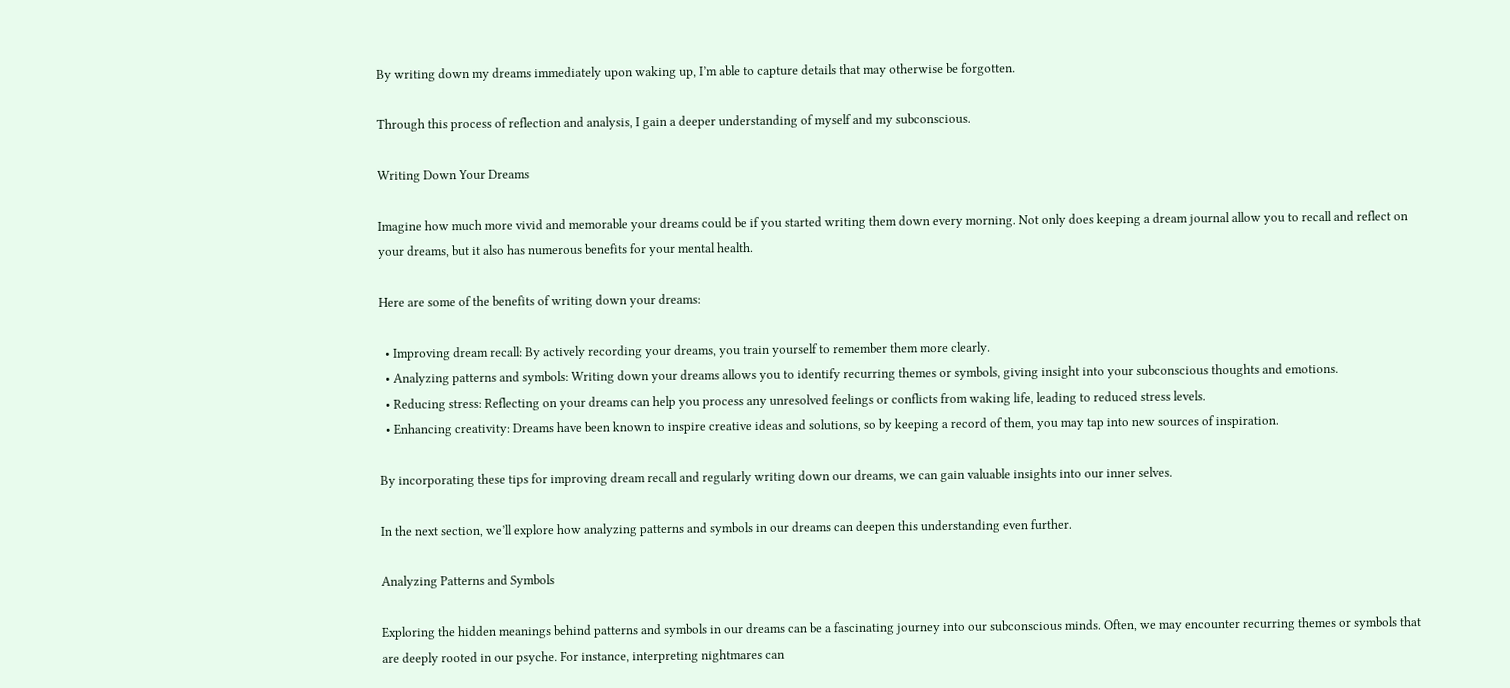By writing down my dreams immediately upon waking up, I’m able to capture details that may otherwise be forgotten.

Through this process of reflection and analysis, I gain a deeper understanding of myself and my subconscious.

Writing Down Your Dreams

Imagine how much more vivid and memorable your dreams could be if you started writing them down every morning. Not only does keeping a dream journal allow you to recall and reflect on your dreams, but it also has numerous benefits for your mental health.

Here are some of the benefits of writing down your dreams:

  • Improving dream recall: By actively recording your dreams, you train yourself to remember them more clearly.
  • Analyzing patterns and symbols: Writing down your dreams allows you to identify recurring themes or symbols, giving insight into your subconscious thoughts and emotions.
  • Reducing stress: Reflecting on your dreams can help you process any unresolved feelings or conflicts from waking life, leading to reduced stress levels.
  • Enhancing creativity: Dreams have been known to inspire creative ideas and solutions, so by keeping a record of them, you may tap into new sources of inspiration.

By incorporating these tips for improving dream recall and regularly writing down our dreams, we can gain valuable insights into our inner selves.

In the next section, we’ll explore how analyzing patterns and symbols in our dreams can deepen this understanding even further.

Analyzing Patterns and Symbols

Exploring the hidden meanings behind patterns and symbols in our dreams can be a fascinating journey into our subconscious minds. Often, we may encounter recurring themes or symbols that are deeply rooted in our psyche. For instance, interpreting nightmares can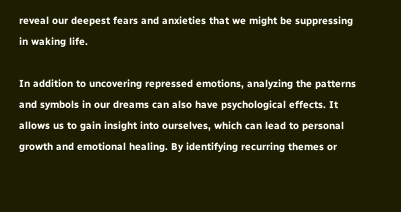reveal our deepest fears and anxieties that we might be suppressing in waking life.

In addition to uncovering repressed emotions, analyzing the patterns and symbols in our dreams can also have psychological effects. It allows us to gain insight into ourselves, which can lead to personal growth and emotional healing. By identifying recurring themes or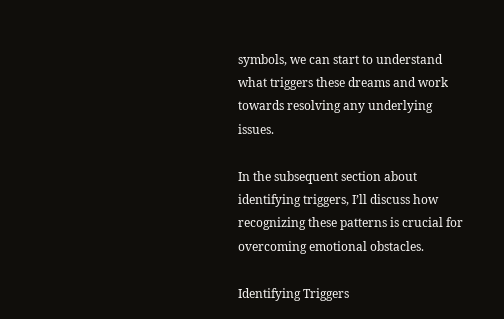symbols, we can start to understand what triggers these dreams and work towards resolving any underlying issues.

In the subsequent section about identifying triggers, I’ll discuss how recognizing these patterns is crucial for overcoming emotional obstacles.

Identifying Triggers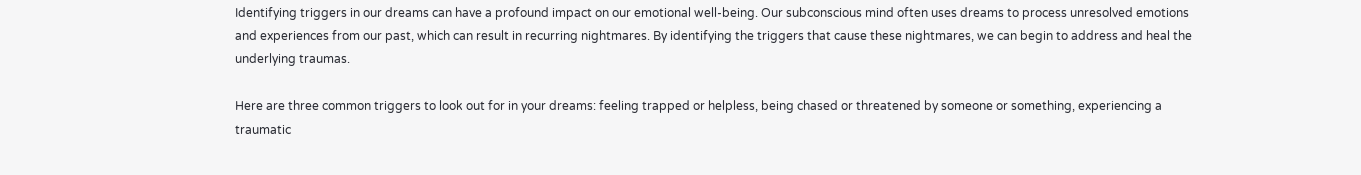Identifying triggers in our dreams can have a profound impact on our emotional well-being. Our subconscious mind often uses dreams to process unresolved emotions and experiences from our past, which can result in recurring nightmares. By identifying the triggers that cause these nightmares, we can begin to address and heal the underlying traumas.

Here are three common triggers to look out for in your dreams: feeling trapped or helpless, being chased or threatened by someone or something, experiencing a traumatic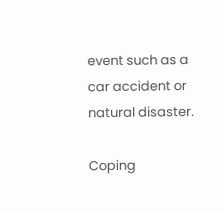event such as a car accident or natural disaster.

Coping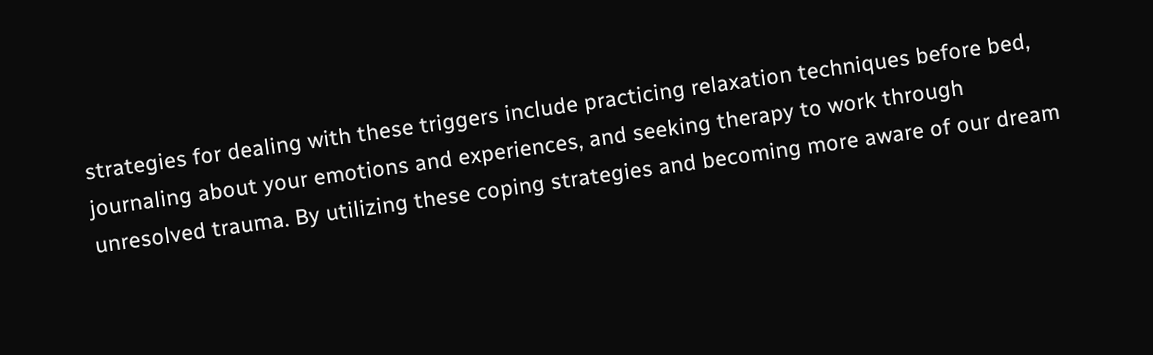strategies for dealing with these triggers include practicing relaxation techniques before bed, journaling about your emotions and experiences, and seeking therapy to work through unresolved trauma. By utilizing these coping strategies and becoming more aware of our dream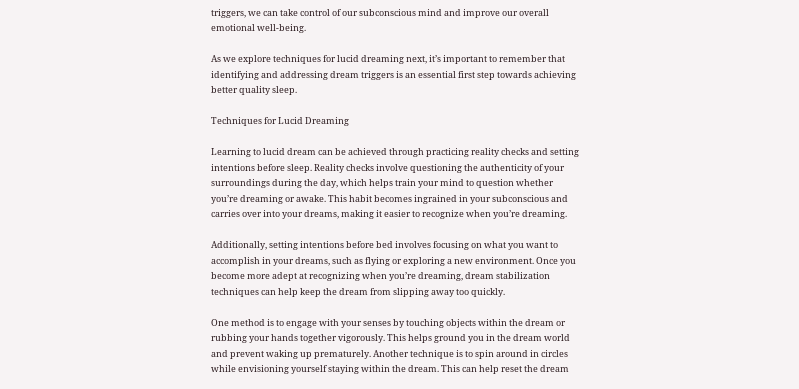triggers, we can take control of our subconscious mind and improve our overall emotional well-being.

As we explore techniques for lucid dreaming next, it’s important to remember that identifying and addressing dream triggers is an essential first step towards achieving better quality sleep.

Techniques for Lucid Dreaming

Learning to lucid dream can be achieved through practicing reality checks and setting intentions before sleep. Reality checks involve questioning the authenticity of your surroundings during the day, which helps train your mind to question whether you’re dreaming or awake. This habit becomes ingrained in your subconscious and carries over into your dreams, making it easier to recognize when you’re dreaming.

Additionally, setting intentions before bed involves focusing on what you want to accomplish in your dreams, such as flying or exploring a new environment. Once you become more adept at recognizing when you’re dreaming, dream stabilization techniques can help keep the dream from slipping away too quickly.

One method is to engage with your senses by touching objects within the dream or rubbing your hands together vigorously. This helps ground you in the dream world and prevent waking up prematurely. Another technique is to spin around in circles while envisioning yourself staying within the dream. This can help reset the dream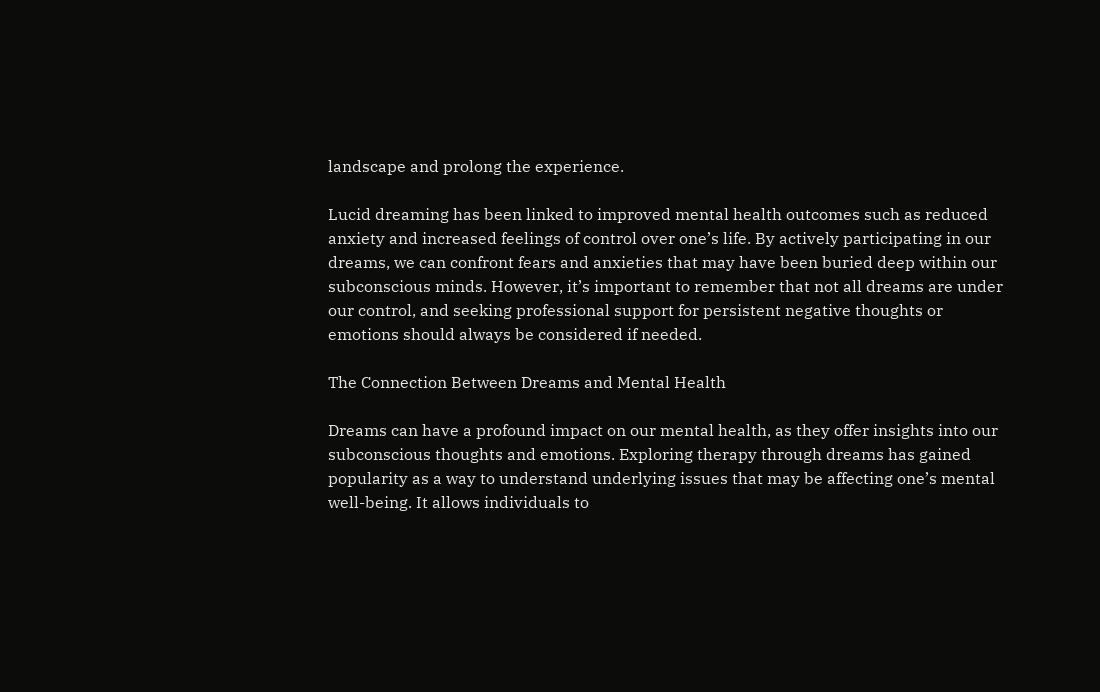landscape and prolong the experience.

Lucid dreaming has been linked to improved mental health outcomes such as reduced anxiety and increased feelings of control over one’s life. By actively participating in our dreams, we can confront fears and anxieties that may have been buried deep within our subconscious minds. However, it’s important to remember that not all dreams are under our control, and seeking professional support for persistent negative thoughts or emotions should always be considered if needed.

The Connection Between Dreams and Mental Health

Dreams can have a profound impact on our mental health, as they offer insights into our subconscious thoughts and emotions. Exploring therapy through dreams has gained popularity as a way to understand underlying issues that may be affecting one’s mental well-being. It allows individuals to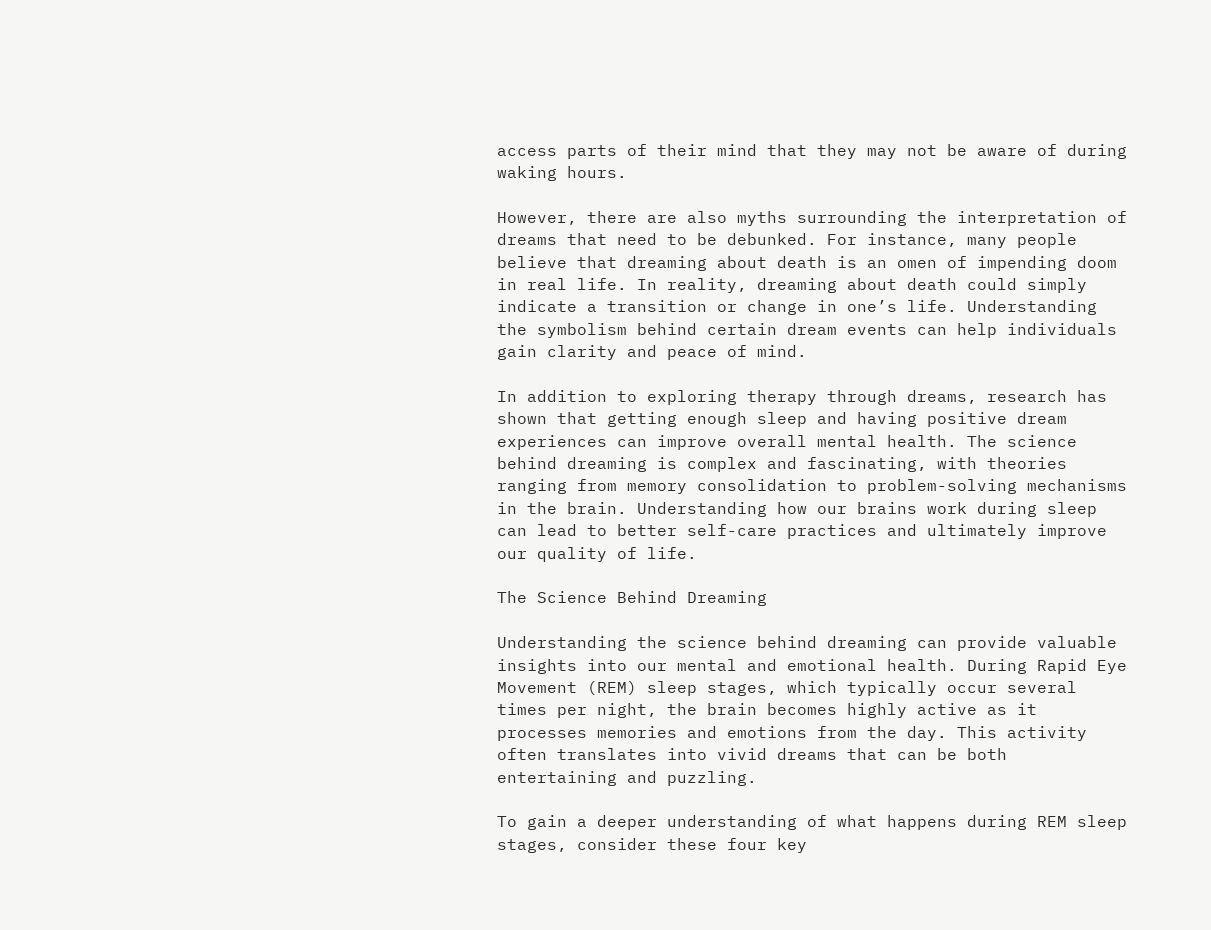access parts of their mind that they may not be aware of during waking hours.

However, there are also myths surrounding the interpretation of dreams that need to be debunked. For instance, many people believe that dreaming about death is an omen of impending doom in real life. In reality, dreaming about death could simply indicate a transition or change in one’s life. Understanding the symbolism behind certain dream events can help individuals gain clarity and peace of mind.

In addition to exploring therapy through dreams, research has shown that getting enough sleep and having positive dream experiences can improve overall mental health. The science behind dreaming is complex and fascinating, with theories ranging from memory consolidation to problem-solving mechanisms in the brain. Understanding how our brains work during sleep can lead to better self-care practices and ultimately improve our quality of life.

The Science Behind Dreaming

Understanding the science behind dreaming can provide valuable insights into our mental and emotional health. During Rapid Eye Movement (REM) sleep stages, which typically occur several times per night, the brain becomes highly active as it processes memories and emotions from the day. This activity often translates into vivid dreams that can be both entertaining and puzzling.

To gain a deeper understanding of what happens during REM sleep stages, consider these four key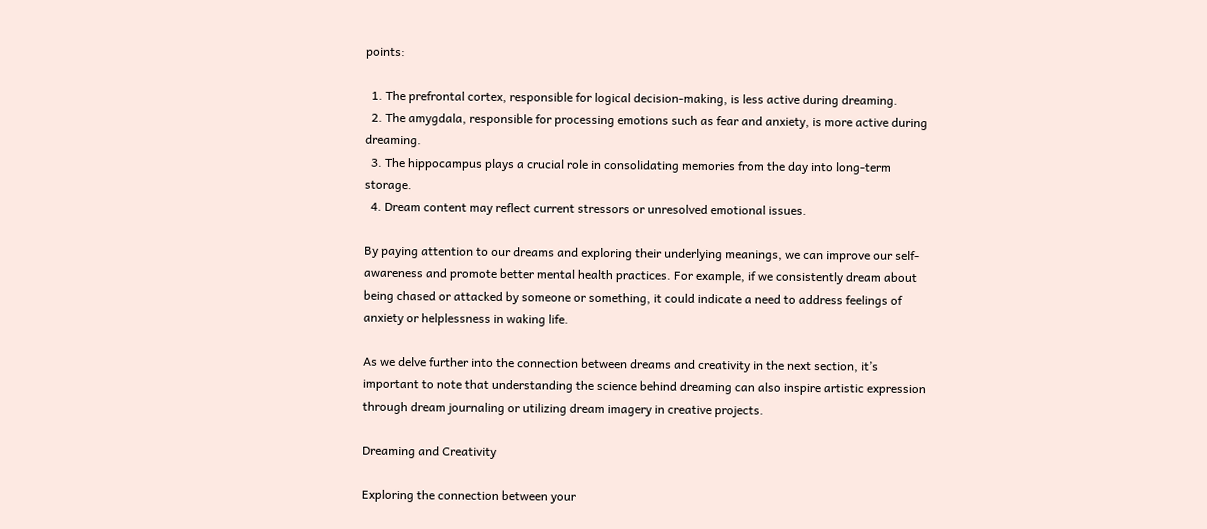points:

  1. The prefrontal cortex, responsible for logical decision-making, is less active during dreaming.
  2. The amygdala, responsible for processing emotions such as fear and anxiety, is more active during dreaming.
  3. The hippocampus plays a crucial role in consolidating memories from the day into long-term storage.
  4. Dream content may reflect current stressors or unresolved emotional issues.

By paying attention to our dreams and exploring their underlying meanings, we can improve our self-awareness and promote better mental health practices. For example, if we consistently dream about being chased or attacked by someone or something, it could indicate a need to address feelings of anxiety or helplessness in waking life.

As we delve further into the connection between dreams and creativity in the next section, it’s important to note that understanding the science behind dreaming can also inspire artistic expression through dream journaling or utilizing dream imagery in creative projects.

Dreaming and Creativity

Exploring the connection between your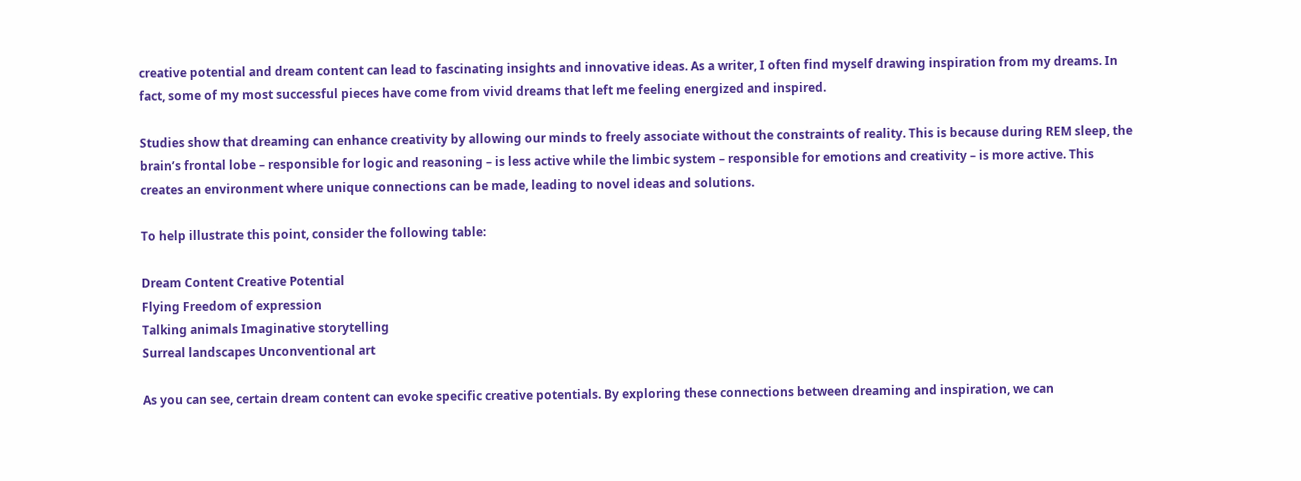creative potential and dream content can lead to fascinating insights and innovative ideas. As a writer, I often find myself drawing inspiration from my dreams. In fact, some of my most successful pieces have come from vivid dreams that left me feeling energized and inspired.

Studies show that dreaming can enhance creativity by allowing our minds to freely associate without the constraints of reality. This is because during REM sleep, the brain’s frontal lobe – responsible for logic and reasoning – is less active while the limbic system – responsible for emotions and creativity – is more active. This creates an environment where unique connections can be made, leading to novel ideas and solutions.

To help illustrate this point, consider the following table:

Dream Content Creative Potential
Flying Freedom of expression
Talking animals Imaginative storytelling
Surreal landscapes Unconventional art

As you can see, certain dream content can evoke specific creative potentials. By exploring these connections between dreaming and inspiration, we can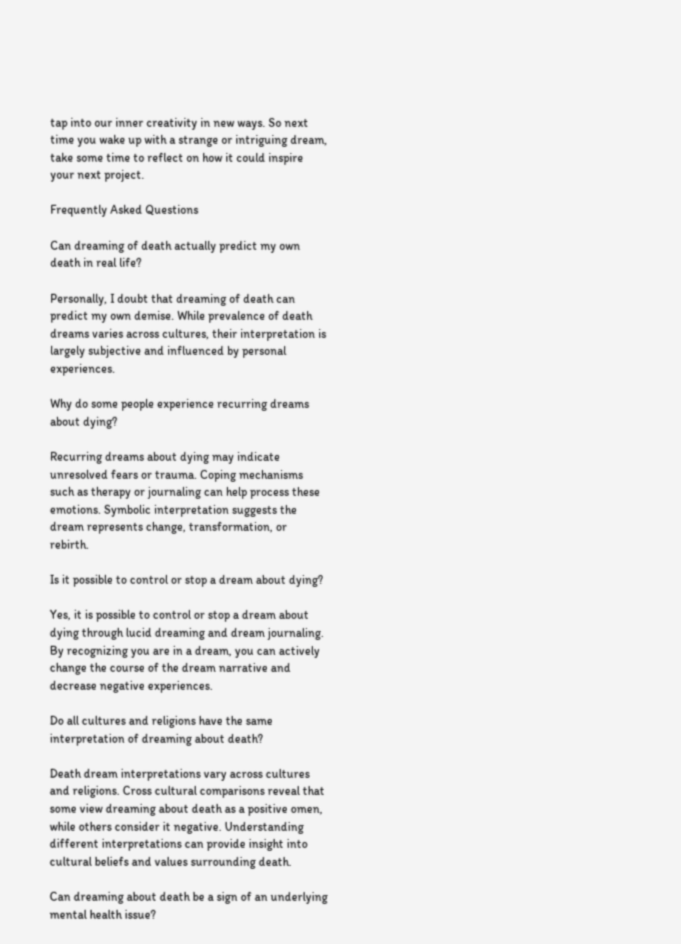tap into our inner creativity in new ways. So next time you wake up with a strange or intriguing dream, take some time to reflect on how it could inspire your next project.

Frequently Asked Questions

Can dreaming of death actually predict my own death in real life?

Personally, I doubt that dreaming of death can predict my own demise. While prevalence of death dreams varies across cultures, their interpretation is largely subjective and influenced by personal experiences.

Why do some people experience recurring dreams about dying?

Recurring dreams about dying may indicate unresolved fears or trauma. Coping mechanisms such as therapy or journaling can help process these emotions. Symbolic interpretation suggests the dream represents change, transformation, or rebirth.

Is it possible to control or stop a dream about dying?

Yes, it is possible to control or stop a dream about dying through lucid dreaming and dream journaling. By recognizing you are in a dream, you can actively change the course of the dream narrative and decrease negative experiences.

Do all cultures and religions have the same interpretation of dreaming about death?

Death dream interpretations vary across cultures and religions. Cross cultural comparisons reveal that some view dreaming about death as a positive omen, while others consider it negative. Understanding different interpretations can provide insight into cultural beliefs and values surrounding death.

Can dreaming about death be a sign of an underlying mental health issue?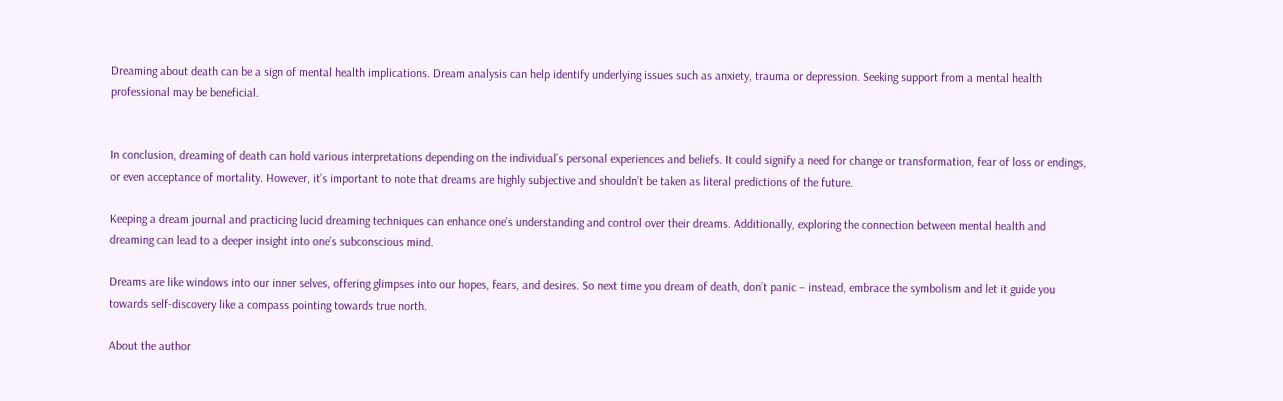Dreaming about death can be a sign of mental health implications. Dream analysis can help identify underlying issues such as anxiety, trauma or depression. Seeking support from a mental health professional may be beneficial.


In conclusion, dreaming of death can hold various interpretations depending on the individual’s personal experiences and beliefs. It could signify a need for change or transformation, fear of loss or endings, or even acceptance of mortality. However, it’s important to note that dreams are highly subjective and shouldn’t be taken as literal predictions of the future.

Keeping a dream journal and practicing lucid dreaming techniques can enhance one’s understanding and control over their dreams. Additionally, exploring the connection between mental health and dreaming can lead to a deeper insight into one’s subconscious mind.

Dreams are like windows into our inner selves, offering glimpses into our hopes, fears, and desires. So next time you dream of death, don’t panic – instead, embrace the symbolism and let it guide you towards self-discovery like a compass pointing towards true north.

About the author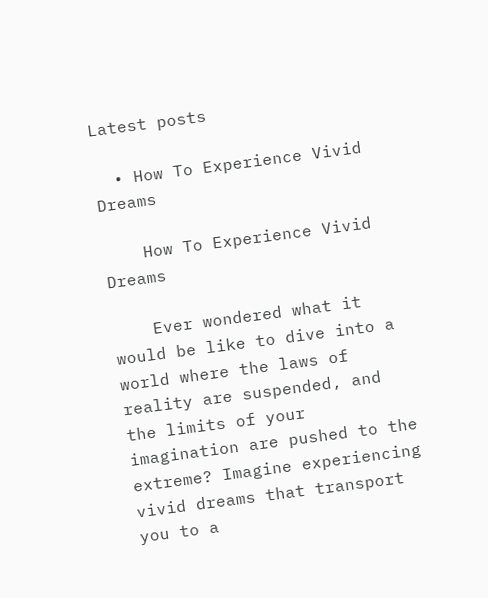Latest posts

  • How To Experience Vivid Dreams

    How To Experience Vivid Dreams

    Ever wondered what it would be like to dive into a world where the laws of reality are suspended, and the limits of your imagination are pushed to the extreme? Imagine experiencing vivid dreams that transport you to a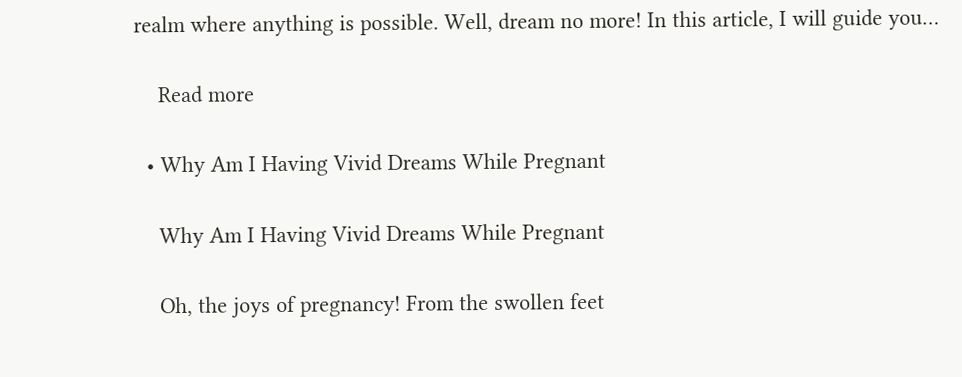realm where anything is possible. Well, dream no more! In this article, I will guide you…

    Read more

  • Why Am I Having Vivid Dreams While Pregnant

    Why Am I Having Vivid Dreams While Pregnant

    Oh, the joys of pregnancy! From the swollen feet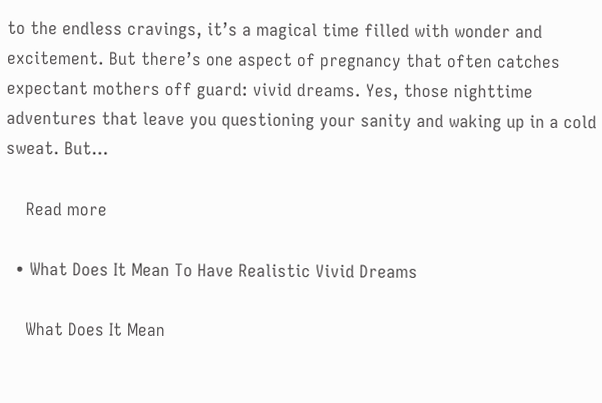to the endless cravings, it’s a magical time filled with wonder and excitement. But there’s one aspect of pregnancy that often catches expectant mothers off guard: vivid dreams. Yes, those nighttime adventures that leave you questioning your sanity and waking up in a cold sweat. But…

    Read more

  • What Does It Mean To Have Realistic Vivid Dreams

    What Does It Mean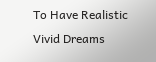To Have Realistic Vivid Dreams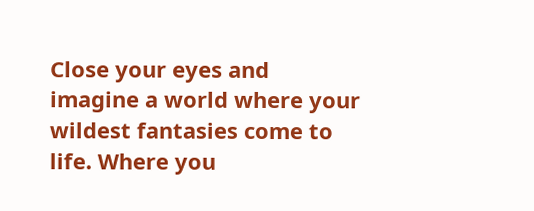Close your eyes and imagine a world where your wildest fantasies come to life. Where you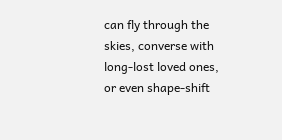can fly through the skies, converse with long-lost loved ones, or even shape-shift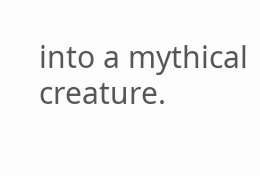into a mythical creature.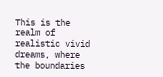This is the realm of realistic vivid dreams, where the boundaries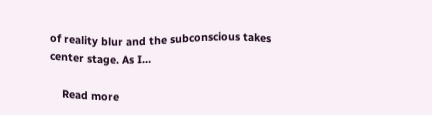of reality blur and the subconscious takes center stage. As I…

    Read more